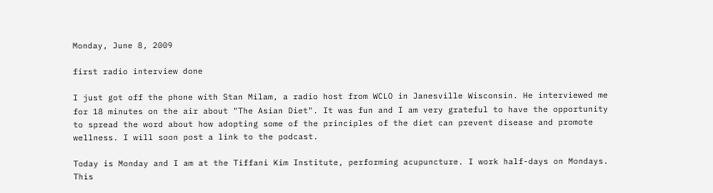Monday, June 8, 2009

first radio interview done

I just got off the phone with Stan Milam, a radio host from WCLO in Janesville Wisconsin. He interviewed me for 18 minutes on the air about "The Asian Diet". It was fun and I am very grateful to have the opportunity to spread the word about how adopting some of the principles of the diet can prevent disease and promote wellness. I will soon post a link to the podcast.

Today is Monday and I am at the Tiffani Kim Institute, performing acupuncture. I work half-days on Mondays. This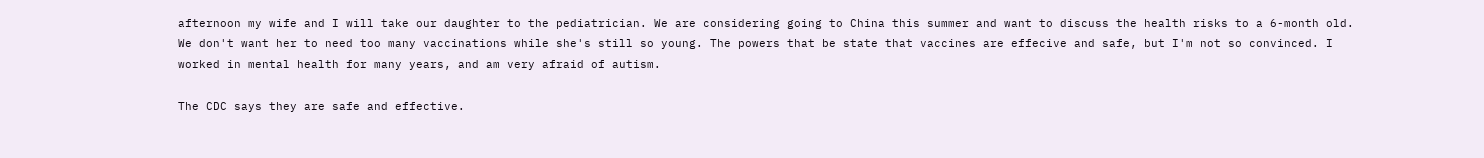afternoon my wife and I will take our daughter to the pediatrician. We are considering going to China this summer and want to discuss the health risks to a 6-month old. We don't want her to need too many vaccinations while she's still so young. The powers that be state that vaccines are effecive and safe, but I'm not so convinced. I worked in mental health for many years, and am very afraid of autism.

The CDC says they are safe and effective.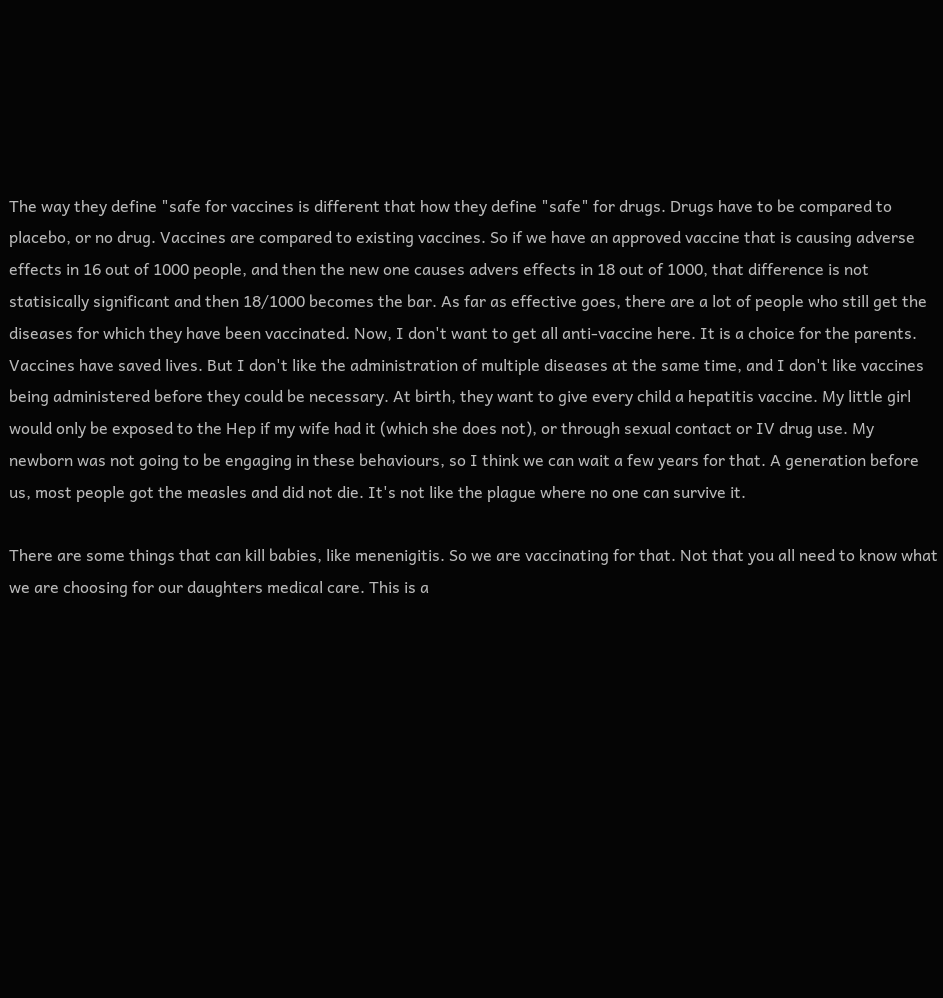The way they define "safe for vaccines is different that how they define "safe" for drugs. Drugs have to be compared to placebo, or no drug. Vaccines are compared to existing vaccines. So if we have an approved vaccine that is causing adverse effects in 16 out of 1000 people, and then the new one causes advers effects in 18 out of 1000, that difference is not statisically significant and then 18/1000 becomes the bar. As far as effective goes, there are a lot of people who still get the diseases for which they have been vaccinated. Now, I don't want to get all anti-vaccine here. It is a choice for the parents. Vaccines have saved lives. But I don't like the administration of multiple diseases at the same time, and I don't like vaccines being administered before they could be necessary. At birth, they want to give every child a hepatitis vaccine. My little girl would only be exposed to the Hep if my wife had it (which she does not), or through sexual contact or IV drug use. My newborn was not going to be engaging in these behaviours, so I think we can wait a few years for that. A generation before us, most people got the measles and did not die. It's not like the plague where no one can survive it.

There are some things that can kill babies, like menenigitis. So we are vaccinating for that. Not that you all need to know what we are choosing for our daughters medical care. This is a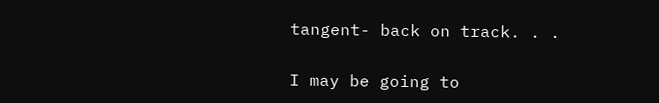tangent- back on track. . .

I may be going to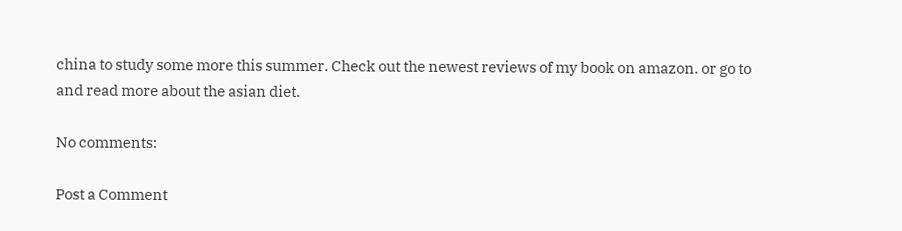china to study some more this summer. Check out the newest reviews of my book on amazon. or go to and read more about the asian diet.

No comments:

Post a Comment